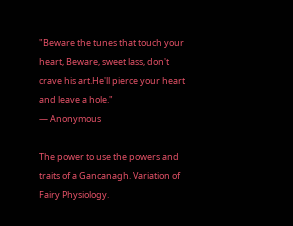"Beware the tunes that touch your heart, Beware, sweet lass, don't crave his art.He'll pierce your heart and leave a hole."
― Anonymous

The power to use the powers and traits of a Gancanagh. Variation of Fairy Physiology.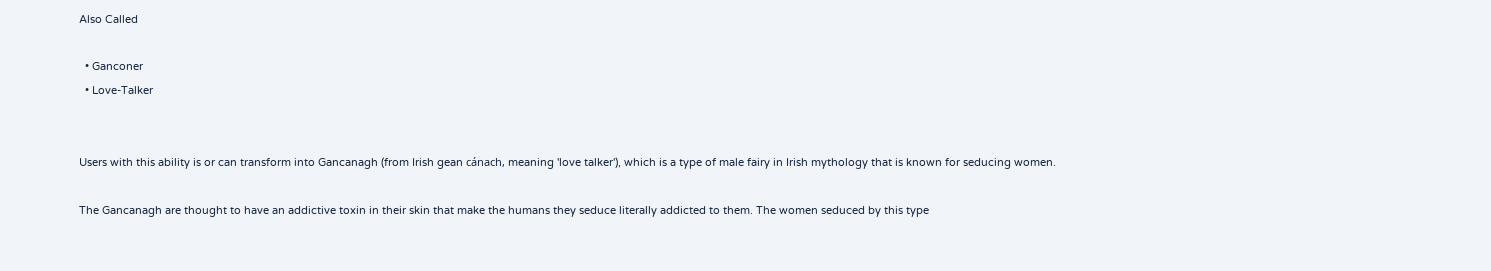Also Called

  • Ganconer
  • Love-Talker


Users with this ability is or can transform into Gancanagh (from Irish gean cánach, meaning 'love talker'), which is a type of male fairy in Irish mythology that is known for seducing women.

The Gancanagh are thought to have an addictive toxin in their skin that make the humans they seduce literally addicted to them. The women seduced by this type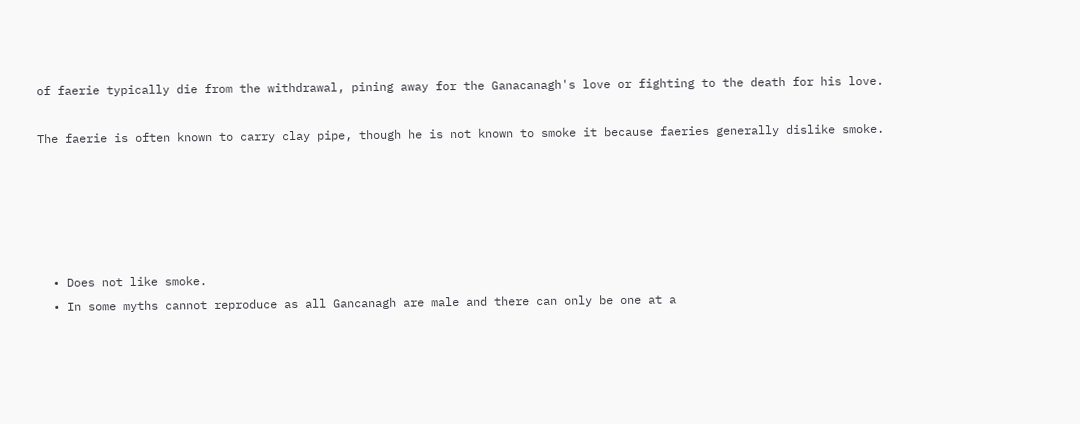of faerie typically die from the withdrawal, pining away for the Ganacanagh's love or fighting to the death for his love.

The faerie is often known to carry clay pipe, though he is not known to smoke it because faeries generally dislike smoke.





  • Does not like smoke.
  • In some myths cannot reproduce as all Gancanagh are male and there can only be one at a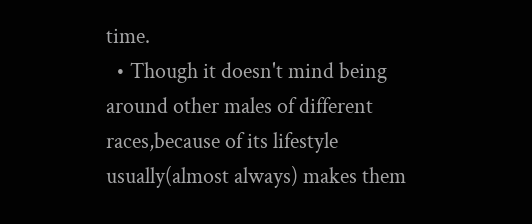time.
  • Though it doesn't mind being around other males of different races,because of its lifestyle usually(almost always) makes them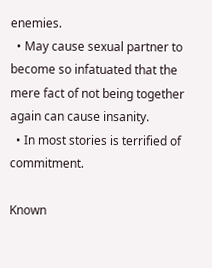enemies.
  • May cause sexual partner to become so infatuated that the mere fact of not being together again can cause insanity.
  • In most stories is terrified of commitment.

Known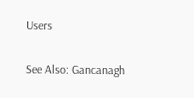Users

See Also: Gancanagh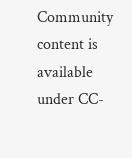Community content is available under CC-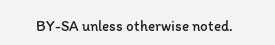BY-SA unless otherwise noted.